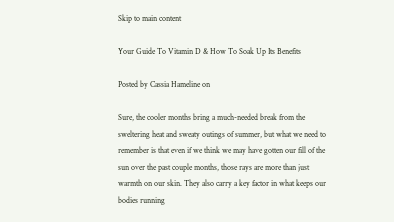Skip to main content

Your Guide To Vitamin D & How To Soak Up Its Benefits

Posted by Cassia Hameline on

Sure, the cooler months bring a much-needed break from the sweltering heat and sweaty outings of summer, but what we need to remember is that even if we think we may have gotten our fill of the sun over the past couple months, those rays are more than just warmth on our skin. They also carry a key factor in what keeps our bodies running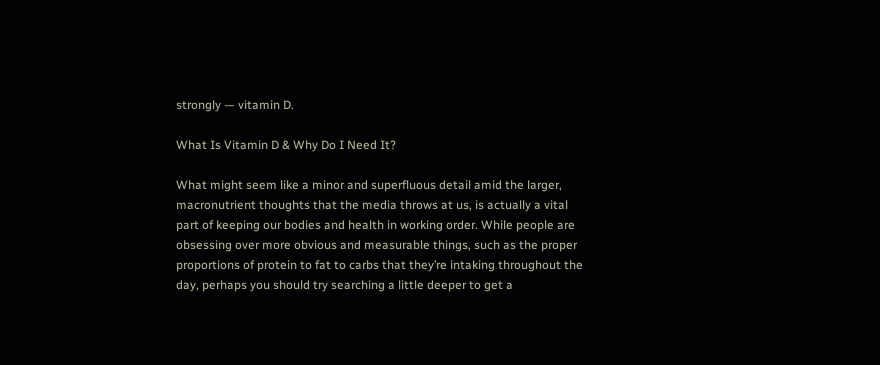strongly — vitamin D.

What Is Vitamin D & Why Do I Need It?

What might seem like a minor and superfluous detail amid the larger, macronutrient thoughts that the media throws at us, is actually a vital part of keeping our bodies and health in working order. While people are obsessing over more obvious and measurable things, such as the proper proportions of protein to fat to carbs that they’re intaking throughout the day, perhaps you should try searching a little deeper to get a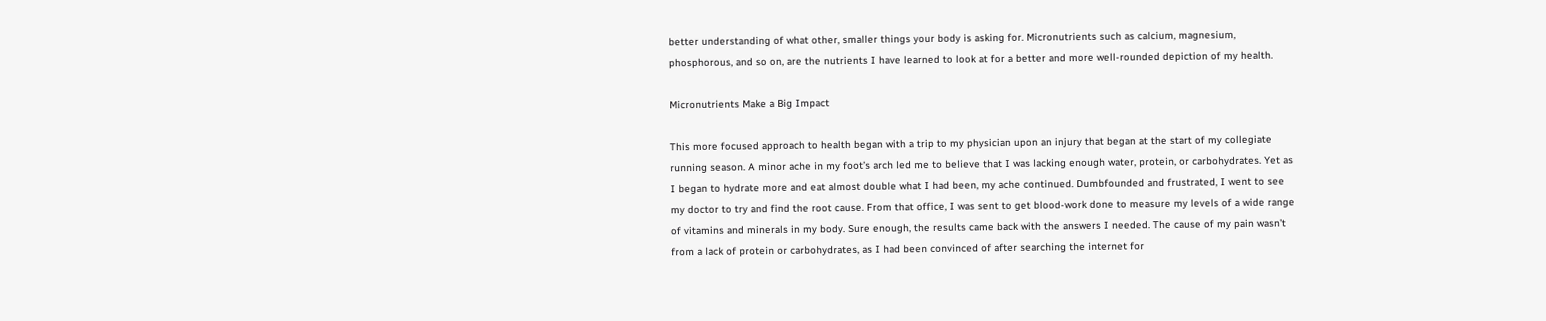better understanding of what other, smaller things your body is asking for. Micronutrients such as calcium, magnesium, phosphorous, and so on, are the nutrients I have learned to look at for a better and more well-rounded depiction of my health.

Micronutrients Make a Big Impact

This more focused approach to health began with a trip to my physician upon an injury that began at the start of my collegiate running season. A minor ache in my foot’s arch led me to believe that I was lacking enough water, protein, or carbohydrates. Yet as I began to hydrate more and eat almost double what I had been, my ache continued. Dumbfounded and frustrated, I went to see my doctor to try and find the root cause. From that office, I was sent to get blood-work done to measure my levels of a wide range of vitamins and minerals in my body. Sure enough, the results came back with the answers I needed. The cause of my pain wasn’t from a lack of protein or carbohydrates, as I had been convinced of after searching the internet for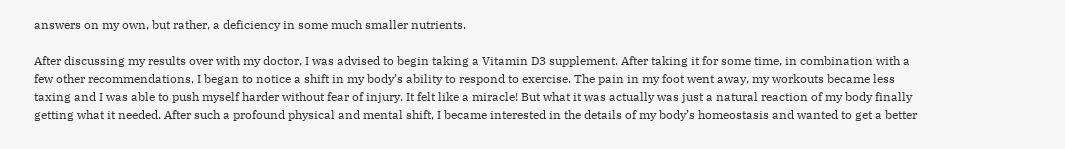answers on my own, but rather, a deficiency in some much smaller nutrients.

After discussing my results over with my doctor, I was advised to begin taking a Vitamin D3 supplement. After taking it for some time, in combination with a few other recommendations, I began to notice a shift in my body’s ability to respond to exercise. The pain in my foot went away, my workouts became less taxing and I was able to push myself harder without fear of injury. It felt like a miracle! But what it was actually was just a natural reaction of my body finally getting what it needed. After such a profound physical and mental shift, I became interested in the details of my body’s homeostasis and wanted to get a better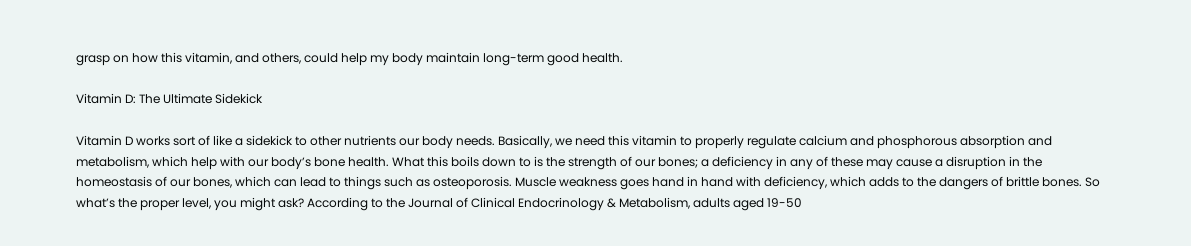grasp on how this vitamin, and others, could help my body maintain long-term good health.

Vitamin D: The Ultimate Sidekick

Vitamin D works sort of like a sidekick to other nutrients our body needs. Basically, we need this vitamin to properly regulate calcium and phosphorous absorption and metabolism, which help with our body’s bone health. What this boils down to is the strength of our bones; a deficiency in any of these may cause a disruption in the homeostasis of our bones, which can lead to things such as osteoporosis. Muscle weakness goes hand in hand with deficiency, which adds to the dangers of brittle bones. So what’s the proper level, you might ask? According to the Journal of Clinical Endocrinology & Metabolism, adults aged 19-50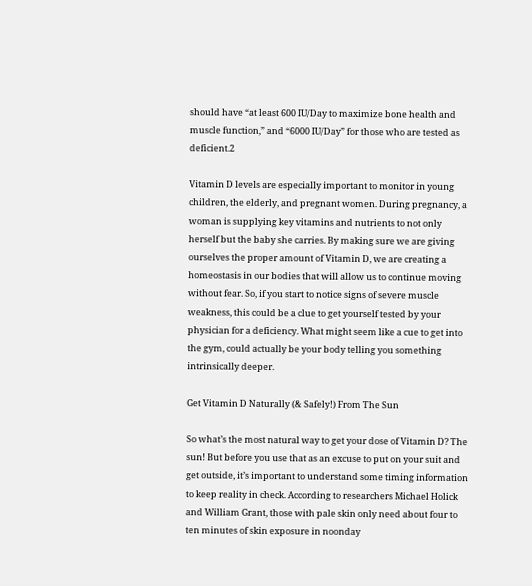should have “at least 600 IU/Day to maximize bone health and muscle function,” and “6000 IU/Day” for those who are tested as deficient.2

Vitamin D levels are especially important to monitor in young children, the elderly, and pregnant women. During pregnancy, a woman is supplying key vitamins and nutrients to not only herself but the baby she carries. By making sure we are giving ourselves the proper amount of Vitamin D, we are creating a homeostasis in our bodies that will allow us to continue moving without fear. So, if you start to notice signs of severe muscle weakness, this could be a clue to get yourself tested by your physician for a deficiency. What might seem like a cue to get into the gym, could actually be your body telling you something intrinsically deeper.

Get Vitamin D Naturally (& Safely!) From The Sun

So what’s the most natural way to get your dose of Vitamin D? The sun! But before you use that as an excuse to put on your suit and get outside, it’s important to understand some timing information to keep reality in check. According to researchers Michael Holick and William Grant, those with pale skin only need about four to ten minutes of skin exposure in noonday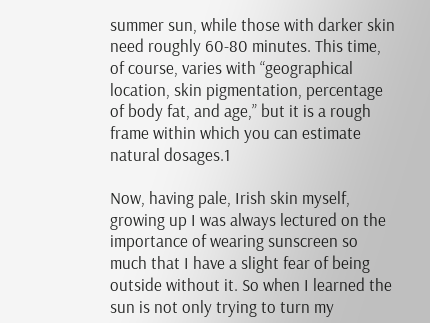summer sun, while those with darker skin need roughly 60-80 minutes. This time, of course, varies with “geographical location, skin pigmentation, percentage of body fat, and age,” but it is a rough frame within which you can estimate natural dosages.1

Now, having pale, Irish skin myself, growing up I was always lectured on the importance of wearing sunscreen so much that I have a slight fear of being outside without it. So when I learned the sun is not only trying to turn my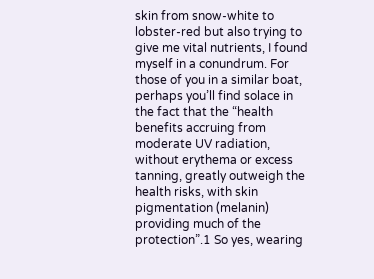skin from snow-white to lobster-red but also trying to give me vital nutrients, I found myself in a conundrum. For those of you in a similar boat, perhaps you’ll find solace in the fact that the “health benefits accruing from moderate UV radiation, without erythema or excess tanning, greatly outweigh the health risks, with skin pigmentation (melanin) providing much of the protection”.1 So yes, wearing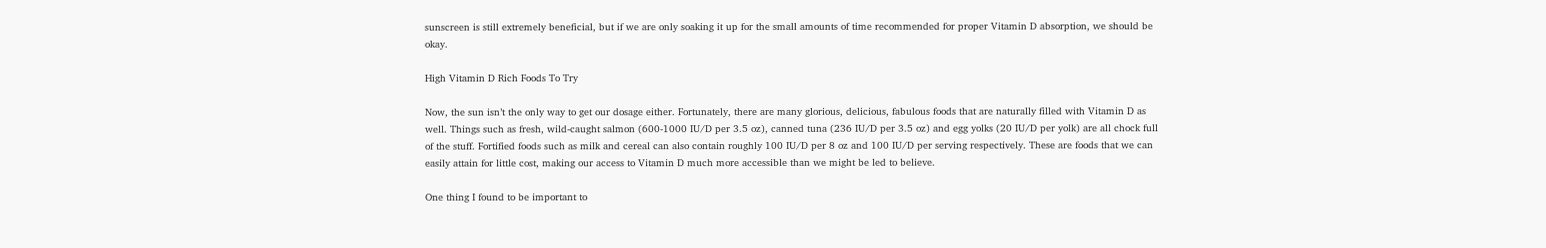sunscreen is still extremely beneficial, but if we are only soaking it up for the small amounts of time recommended for proper Vitamin D absorption, we should be okay.

High Vitamin D Rich Foods To Try

Now, the sun isn’t the only way to get our dosage either. Fortunately, there are many glorious, delicious, fabulous foods that are naturally filled with Vitamin D as well. Things such as fresh, wild-caught salmon (600-1000 IU/D per 3.5 oz), canned tuna (236 IU/D per 3.5 oz) and egg yolks (20 IU/D per yolk) are all chock full of the stuff. Fortified foods such as milk and cereal can also contain roughly 100 IU/D per 8 oz and 100 IU/D per serving respectively. These are foods that we can easily attain for little cost, making our access to Vitamin D much more accessible than we might be led to believe.

One thing I found to be important to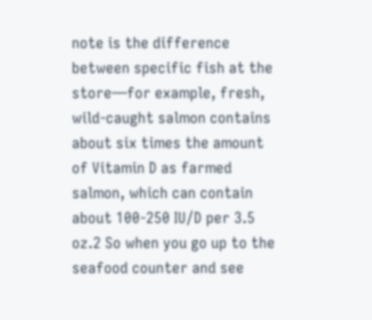note is the difference between specific fish at the store—for example, fresh, wild-caught salmon contains about six times the amount of Vitamin D as farmed salmon, which can contain about 100-250 IU/D per 3.5 oz.2 So when you go up to the seafood counter and see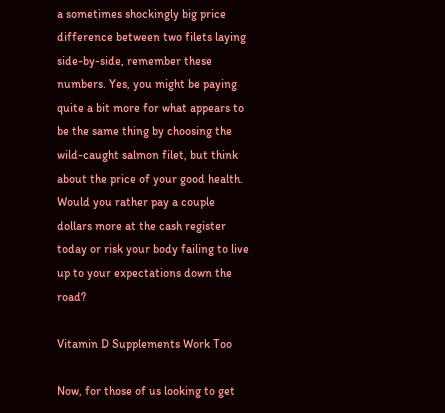a sometimes shockingly big price difference between two filets laying side-by-side, remember these numbers. Yes, you might be paying quite a bit more for what appears to be the same thing by choosing the wild-caught salmon filet, but think about the price of your good health. Would you rather pay a couple dollars more at the cash register today or risk your body failing to live up to your expectations down the road?

Vitamin D Supplements Work Too

Now, for those of us looking to get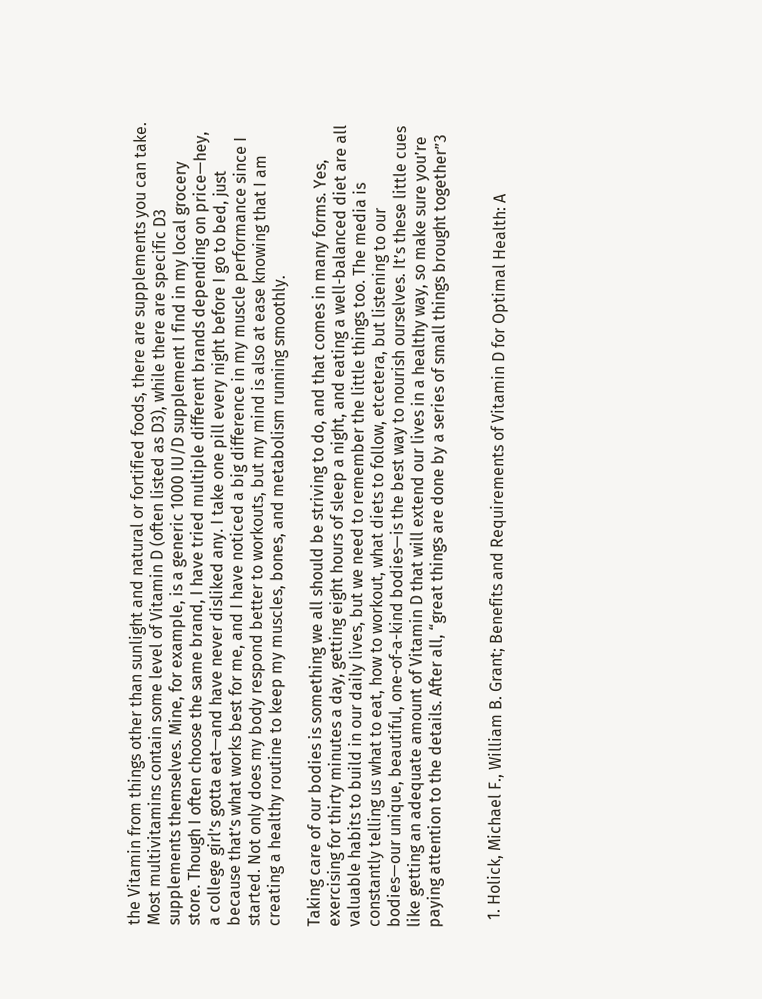the Vitamin from things other than sunlight and natural or fortified foods, there are supplements you can take. Most multivitamins contain some level of Vitamin D (often listed as D3), while there are specific D3 supplements themselves. Mine, for example, is a generic 1000 IU/D supplement I find in my local grocery store. Though I often choose the same brand, I have tried multiple different brands depending on price—hey, a college girl’s gotta eat—and have never disliked any. I take one pill every night before I go to bed, just because that’s what works best for me, and I have noticed a big difference in my muscle performance since I started. Not only does my body respond better to workouts, but my mind is also at ease knowing that I am creating a healthy routine to keep my muscles, bones, and metabolism running smoothly.

Taking care of our bodies is something we all should be striving to do, and that comes in many forms. Yes, exercising for thirty minutes a day, getting eight hours of sleep a night, and eating a well-balanced diet are all valuable habits to build in our daily lives, but we need to remember the little things too. The media is constantly telling us what to eat, how to workout, what diets to follow, etcetera, but listening to our bodies—our unique, beautiful, one-of-a-kind bodies—is the best way to nourish ourselves. It’s these little cues like getting an adequate amount of Vitamin D that will extend our lives in a healthy way, so make sure you’re paying attention to the details. After all, “great things are done by a series of small things brought together”3


  1. Holick, Michael F., William B. Grant; Benefits and Requirements of Vitamin D for Optimal Health: A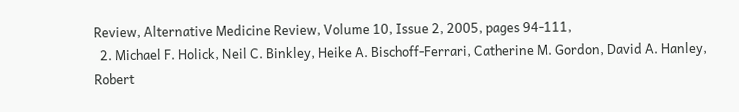Review, Alternative Medicine Review, Volume 10, Issue 2, 2005, pages 94-111,
  2. Michael F. Holick, Neil C. Binkley, Heike A. Bischoff-Ferrari, Catherine M. Gordon, David A. Hanley, Robert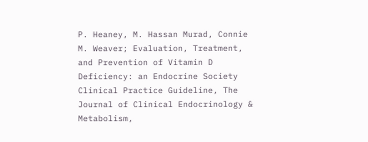P. Heaney, M. Hassan Murad, Connie M. Weaver; Evaluation, Treatment, and Prevention of Vitamin D Deficiency: an Endocrine Society Clinical Practice Guideline, The Journal of Clinical Endocrinology & Metabolism,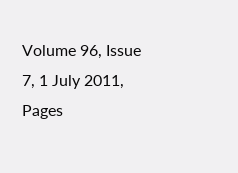Volume 96, Issue 7, 1 July 2011, Pages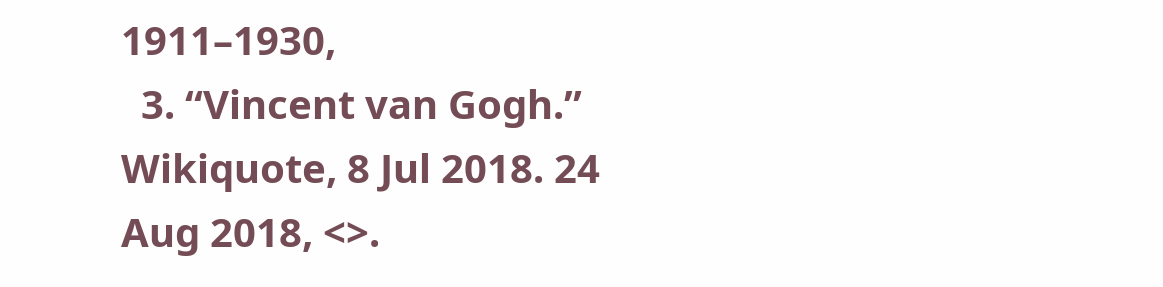1911–1930,
  3. “Vincent van Gogh.” Wikiquote, 8 Jul 2018. 24 Aug 2018, <>.